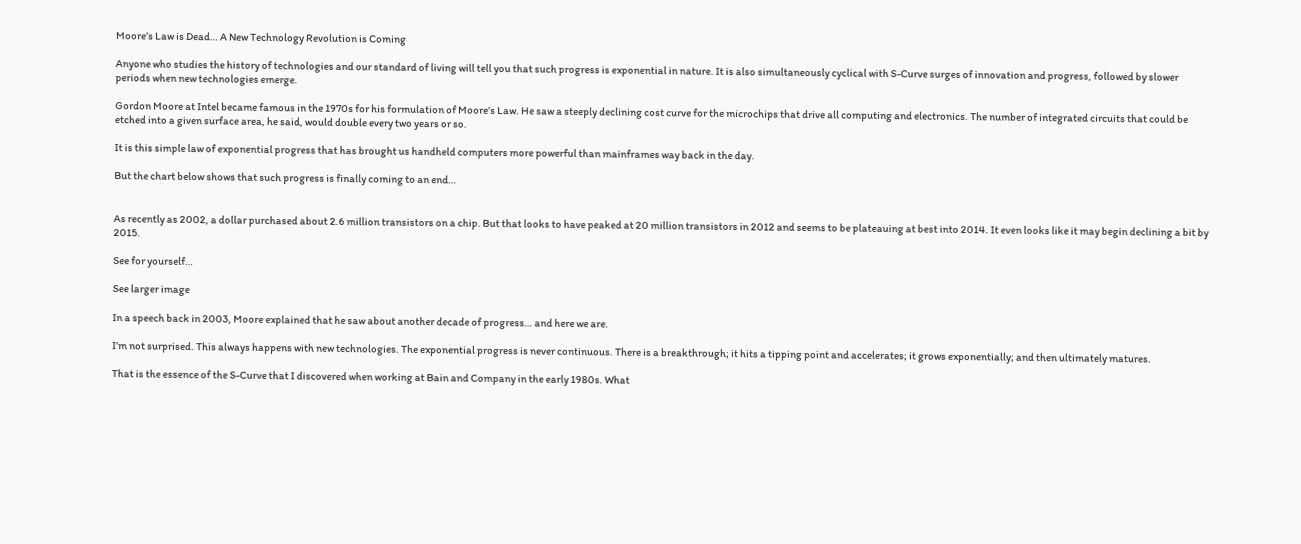Moore’s Law is Dead… A New Technology Revolution is Coming

Anyone who studies the history of technologies and our standard of living will tell you that such progress is exponential in nature. It is also simultaneously cyclical with S-Curve surges of innovation and progress, followed by slower periods when new technologies emerge.

Gordon Moore at Intel became famous in the 1970s for his formulation of Moore’s Law. He saw a steeply declining cost curve for the microchips that drive all computing and electronics. The number of integrated circuits that could be etched into a given surface area, he said, would double every two years or so.

It is this simple law of exponential progress that has brought us handheld computers more powerful than mainframes way back in the day.

But the chart below shows that such progress is finally coming to an end…


As recently as 2002, a dollar purchased about 2.6 million transistors on a chip. But that looks to have peaked at 20 million transistors in 2012 and seems to be plateauing at best into 2014. It even looks like it may begin declining a bit by 2015.

See for yourself…

See larger image

In a speech back in 2003, Moore explained that he saw about another decade of progress… and here we are.

I’m not surprised. This always happens with new technologies. The exponential progress is never continuous. There is a breakthrough; it hits a tipping point and accelerates; it grows exponentially; and then ultimately matures.

That is the essence of the S-Curve that I discovered when working at Bain and Company in the early 1980s. What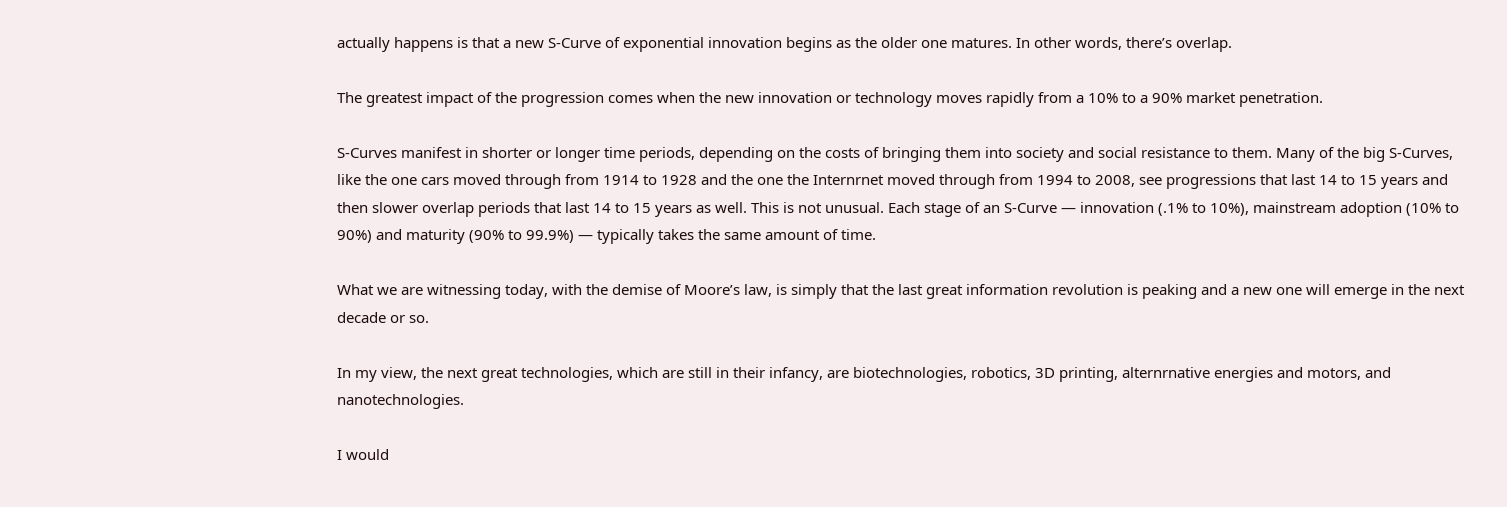actually happens is that a new S-Curve of exponential innovation begins as the older one matures. In other words, there’s overlap.

The greatest impact of the progression comes when the new innovation or technology moves rapidly from a 10% to a 90% market penetration.

S-Curves manifest in shorter or longer time periods, depending on the costs of bringing them into society and social resistance to them. Many of the big S-Curves, like the one cars moved through from 1914 to 1928 and the one the Internrnet moved through from 1994 to 2008, see progressions that last 14 to 15 years and then slower overlap periods that last 14 to 15 years as well. This is not unusual. Each stage of an S-Curve — innovation (.1% to 10%), mainstream adoption (10% to 90%) and maturity (90% to 99.9%) — typically takes the same amount of time.

What we are witnessing today, with the demise of Moore’s law, is simply that the last great information revolution is peaking and a new one will emerge in the next decade or so.

In my view, the next great technologies, which are still in their infancy, are biotechnologies, robotics, 3D printing, alternrnative energies and motors, and nanotechnologies.

I would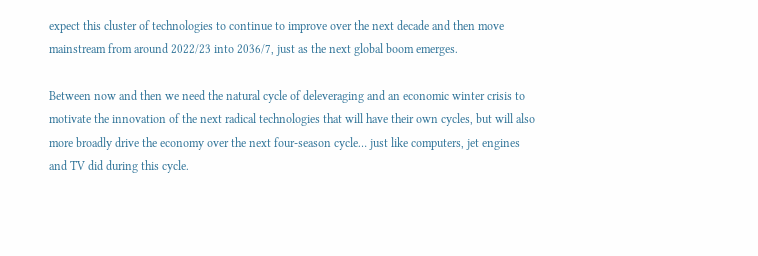expect this cluster of technologies to continue to improve over the next decade and then move mainstream from around 2022/23 into 2036/7, just as the next global boom emerges.

Between now and then we need the natural cycle of deleveraging and an economic winter crisis to motivate the innovation of the next radical technologies that will have their own cycles, but will also more broadly drive the economy over the next four-season cycle… just like computers, jet engines and TV did during this cycle.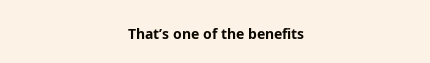That’s one of the benefits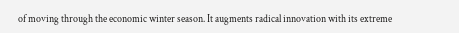of moving through the economic winter season. It augments radical innovation with its extreme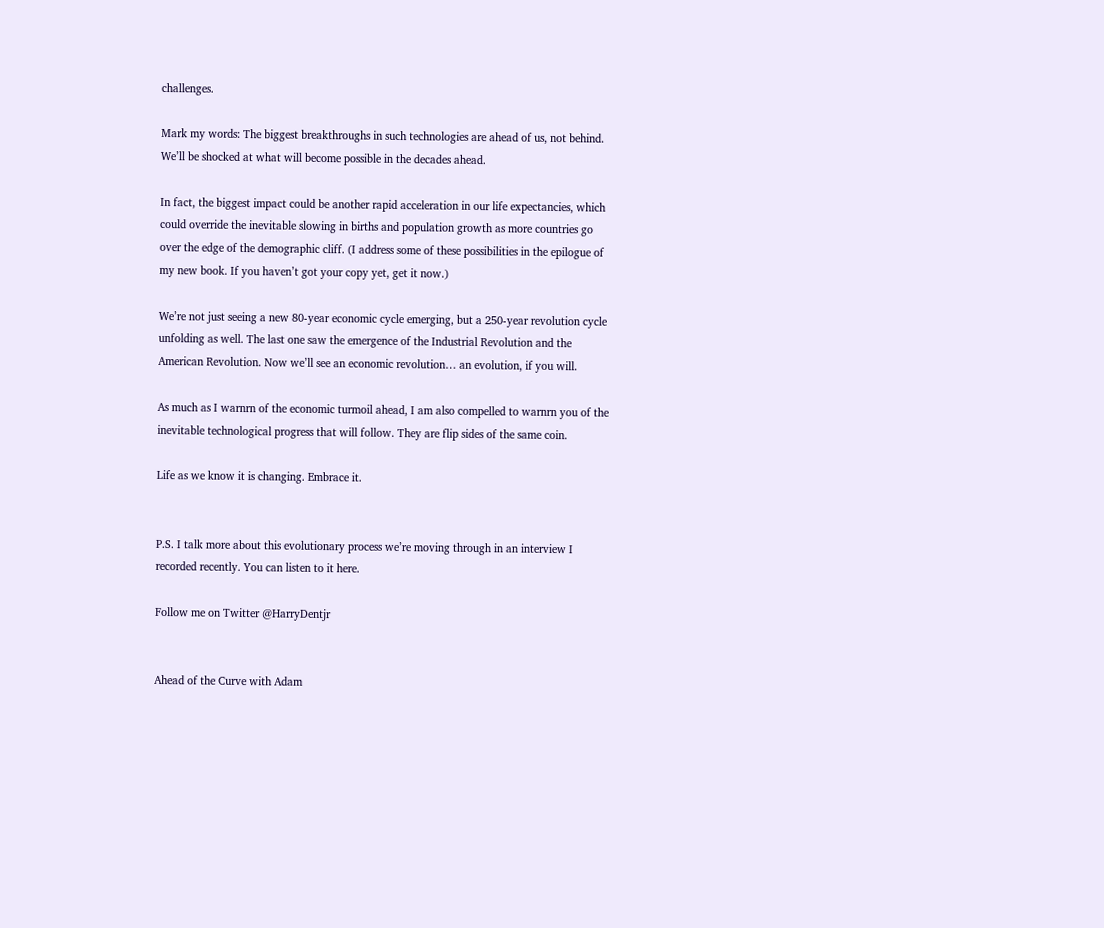challenges.

Mark my words: The biggest breakthroughs in such technologies are ahead of us, not behind. We’ll be shocked at what will become possible in the decades ahead.

In fact, the biggest impact could be another rapid acceleration in our life expectancies, which could override the inevitable slowing in births and population growth as more countries go over the edge of the demographic cliff. (I address some of these possibilities in the epilogue of my new book. If you haven’t got your copy yet, get it now.)

We’re not just seeing a new 80-year economic cycle emerging, but a 250-year revolution cycle unfolding as well. The last one saw the emergence of the Industrial Revolution and the American Revolution. Now we’ll see an economic revolution… an evolution, if you will.

As much as I warnrn of the economic turmoil ahead, I am also compelled to warnrn you of the inevitable technological progress that will follow. They are flip sides of the same coin.

Life as we know it is changing. Embrace it.


P.S. I talk more about this evolutionary process we’re moving through in an interview I recorded recently. You can listen to it here.

Follow me on Twitter @HarryDentjr


Ahead of the Curve with Adam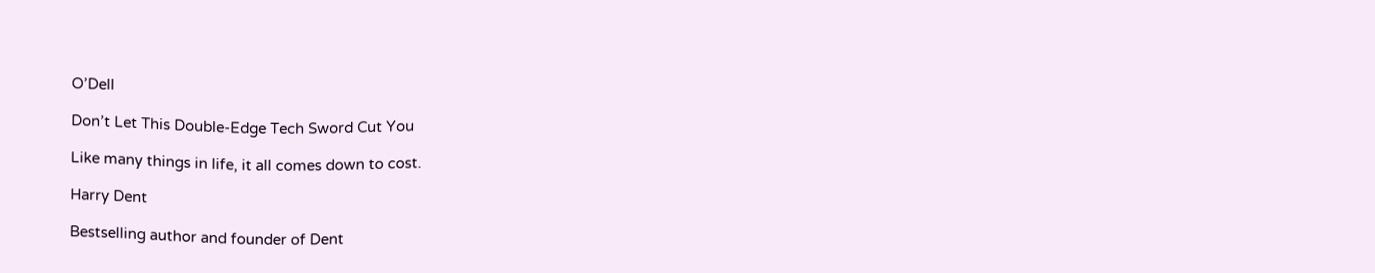O’Dell

Don’t Let This Double-Edge Tech Sword Cut You

Like many things in life, it all comes down to cost.

Harry Dent

Bestselling author and founder of Dent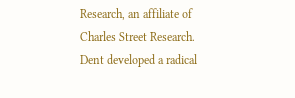Research, an affiliate of Charles Street Research. Dent developed a radical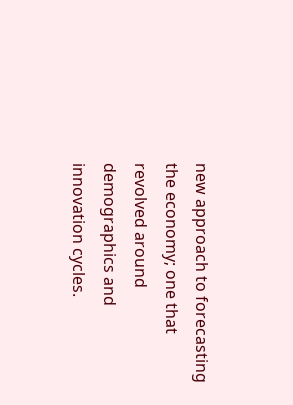new approach to forecasting the economy; one that revolved around demographics and innovation cycles.